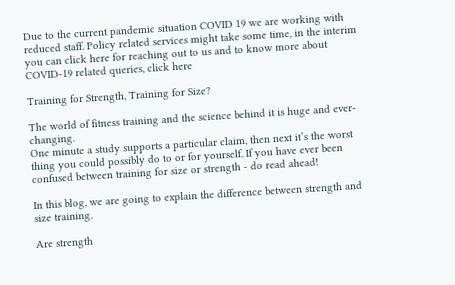Due to the current pandemic situation COVID 19 we are working with reduced staff. Policy related services might take some time, in the interim you can click here for reaching out to us and to know more about COVID-19 related queries, click here

Training for Strength, Training for Size?

The world of fitness training and the science behind it is huge and ever-changing.
One minute a study supports a particular claim, then next it’s the worst thing you could possibly do to or for yourself. If you have ever been confused between training for size or strength - do read ahead!

In this blog, we are going to explain the difference between strength and size training.

Are strength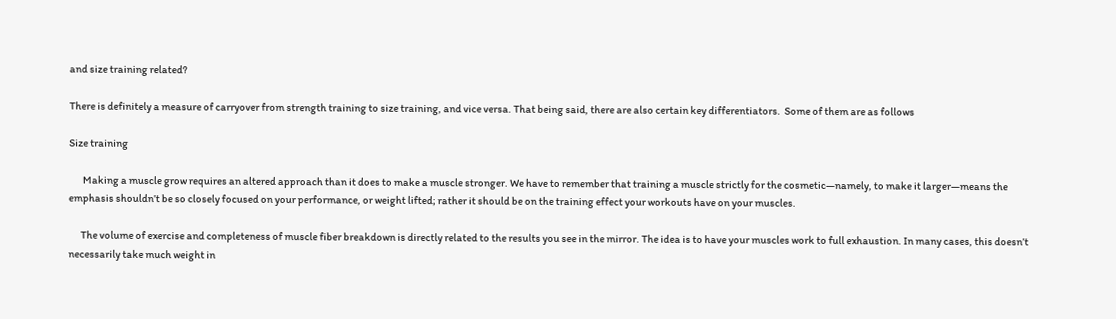and size training related?

There is definitely a measure of carryover from strength training to size training, and vice versa. That being said, there are also certain key differentiators.  Some of them are as follows

Size training

       Making a muscle grow requires an altered approach than it does to make a muscle stronger. We have to remember that training a muscle strictly for the cosmetic—namely, to make it larger—means the emphasis shouldn’t be so closely focused on your performance, or weight lifted; rather it should be on the training effect your workouts have on your muscles.

      The volume of exercise and completeness of muscle fiber breakdown is directly related to the results you see in the mirror. The idea is to have your muscles work to full exhaustion. In many cases, this doesn’t necessarily take much weight in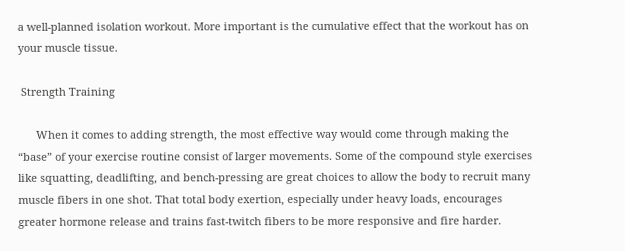a well-planned isolation workout. More important is the cumulative effect that the workout has on your muscle tissue.

 Strength Training

      When it comes to adding strength, the most effective way would come through making the “base” of your exercise routine consist of larger movements. Some of the compound style exercises like squatting, deadlifting, and bench-pressing are great choices to allow the body to recruit many muscle fibers in one shot. That total body exertion, especially under heavy loads, encourages greater hormone release and trains fast-twitch fibers to be more responsive and fire harder.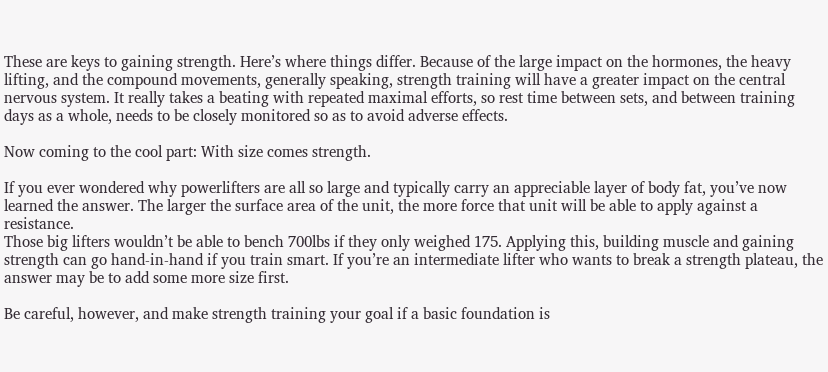These are keys to gaining strength. Here’s where things differ. Because of the large impact on the hormones, the heavy lifting, and the compound movements, generally speaking, strength training will have a greater impact on the central nervous system. It really takes a beating with repeated maximal efforts, so rest time between sets, and between training days as a whole, needs to be closely monitored so as to avoid adverse effects.

Now coming to the cool part: With size comes strength.

If you ever wondered why powerlifters are all so large and typically carry an appreciable layer of body fat, you’ve now learned the answer. The larger the surface area of the unit, the more force that unit will be able to apply against a resistance.
Those big lifters wouldn’t be able to bench 700lbs if they only weighed 175. Applying this, building muscle and gaining strength can go hand-in-hand if you train smart. If you’re an intermediate lifter who wants to break a strength plateau, the answer may be to add some more size first.

Be careful, however, and make strength training your goal if a basic foundation is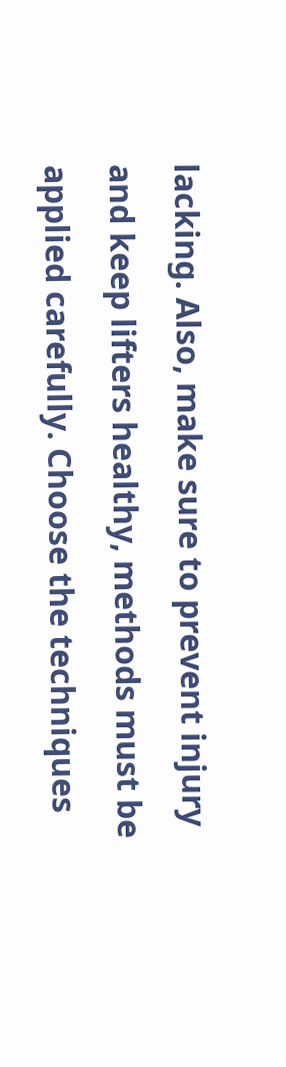lacking. Also, make sure to prevent injury and keep lifters healthy, methods must be applied carefully. Choose the techniques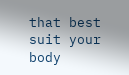that best suit your body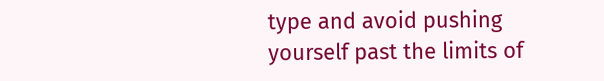type and avoid pushing yourself past the limits of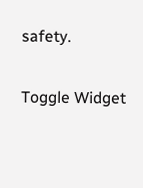safety.

Toggle Widget